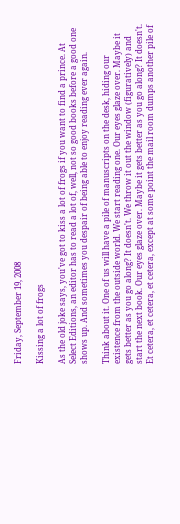Friday, September 19, 2008

Kissing a lot of frogs

As the old joke says, you've got to kiss a lot of frogs if you want to find a prince. At Select Editions, an editor has to read a lot of, well, not so good books before a good one shows up. And sometimes you despair of being able to enjoy reading ever again.

Think about it. One of us will have a pile of manuscripts on the desk, hiding our existence from the outside world. We start reading one. Our eyes glaze over. Maybe it gets better as you go along? It doesn't. We throw it out the window (figuratively) and start the next book. Our eyes glaze over. Maybe it gets better as you go along? It doesn't. Et cetera, et cetera, et cetera, except at some point the mail room dumps another pile of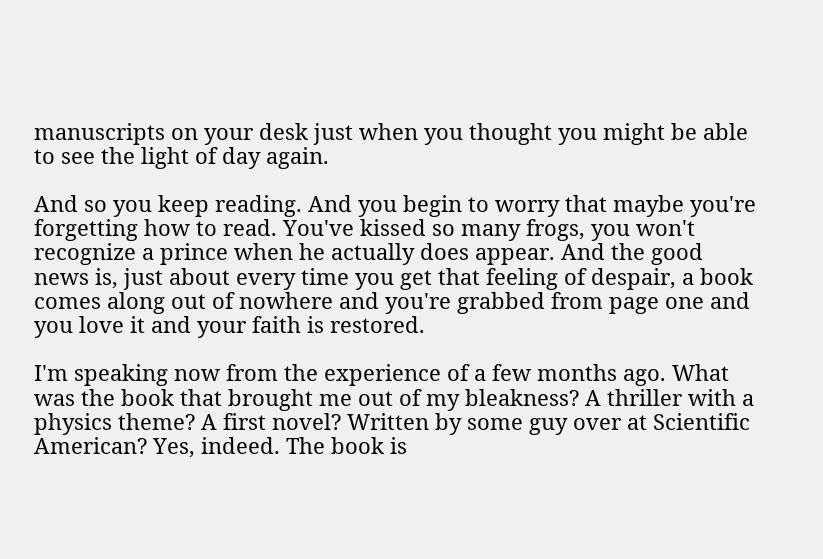manuscripts on your desk just when you thought you might be able to see the light of day again.

And so you keep reading. And you begin to worry that maybe you're forgetting how to read. You've kissed so many frogs, you won't recognize a prince when he actually does appear. And the good news is, just about every time you get that feeling of despair, a book comes along out of nowhere and you're grabbed from page one and you love it and your faith is restored.

I'm speaking now from the experience of a few months ago. What was the book that brought me out of my bleakness? A thriller with a physics theme? A first novel? Written by some guy over at Scientific American? Yes, indeed. The book is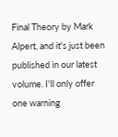Final Theory by Mark Alpert, and it's just been published in our latest volume. I'll only offer one warning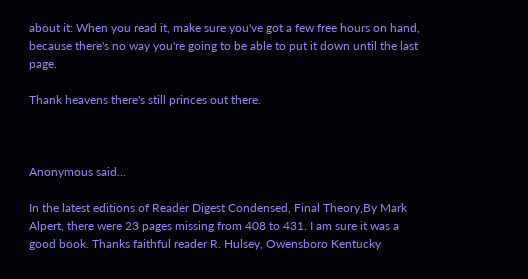about it: When you read it, make sure you've got a few free hours on hand, because there's no way you're going to be able to put it down until the last page.

Thank heavens there's still princes out there.



Anonymous said...

In the latest editions of Reader Digest Condensed, Final Theory,By Mark Alpert, there were 23 pages missing from 408 to 431. I am sure it was a good book. Thanks faithful reader R. Hulsey, Owensboro Kentucky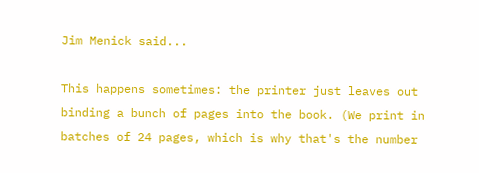Jim Menick said...

This happens sometimes: the printer just leaves out binding a bunch of pages into the book. (We print in batches of 24 pages, which is why that's the number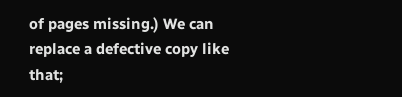of pages missing.) We can replace a defective copy like that;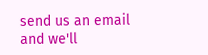send us an email and we'll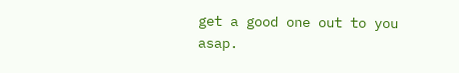get a good one out to you asap.